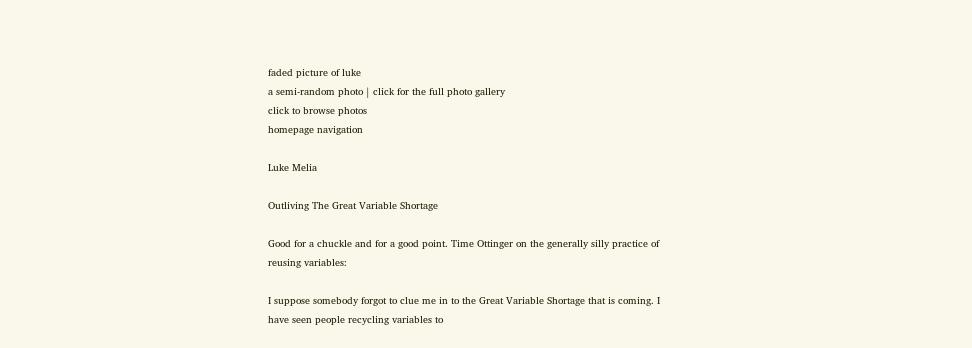faded picture of luke
a semi-random photo | click for the full photo gallery
click to browse photos
homepage navigation

Luke Melia

Outliving The Great Variable Shortage

Good for a chuckle and for a good point. Time Ottinger on the generally silly practice of reusing variables:

I suppose somebody forgot to clue me in to the Great Variable Shortage that is coming. I have seen people recycling variables to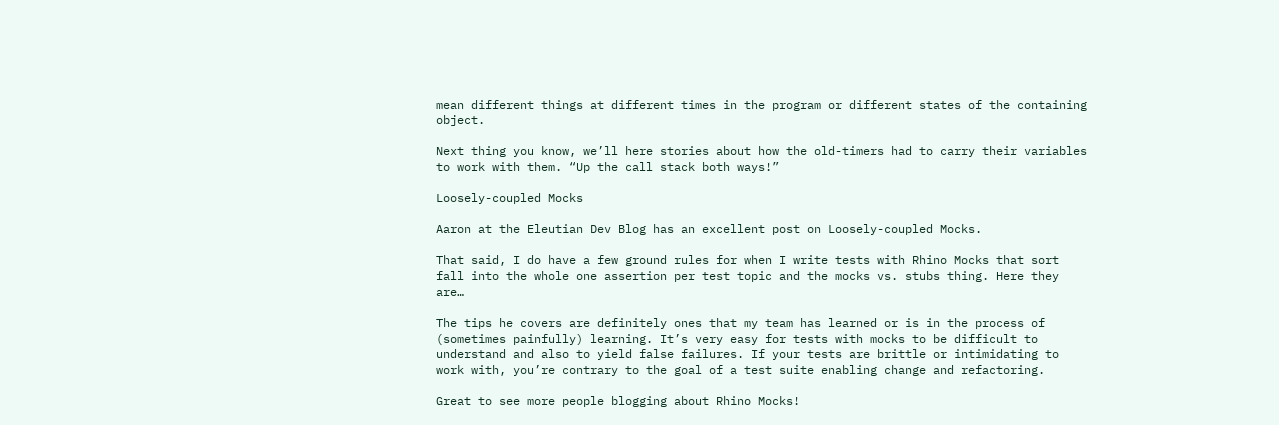mean different things at different times in the program or different states of the containing object.

Next thing you know, we’ll here stories about how the old-timers had to carry their variables to work with them. “Up the call stack both ways!”

Loosely-coupled Mocks

Aaron at the Eleutian Dev Blog has an excellent post on Loosely-coupled Mocks.

That said, I do have a few ground rules for when I write tests with Rhino Mocks that sort fall into the whole one assertion per test topic and the mocks vs. stubs thing. Here they are…

The tips he covers are definitely ones that my team has learned or is in the process of (sometimes painfully) learning. It’s very easy for tests with mocks to be difficult to understand and also to yield false failures. If your tests are brittle or intimidating to work with, you’re contrary to the goal of a test suite enabling change and refactoring.

Great to see more people blogging about Rhino Mocks!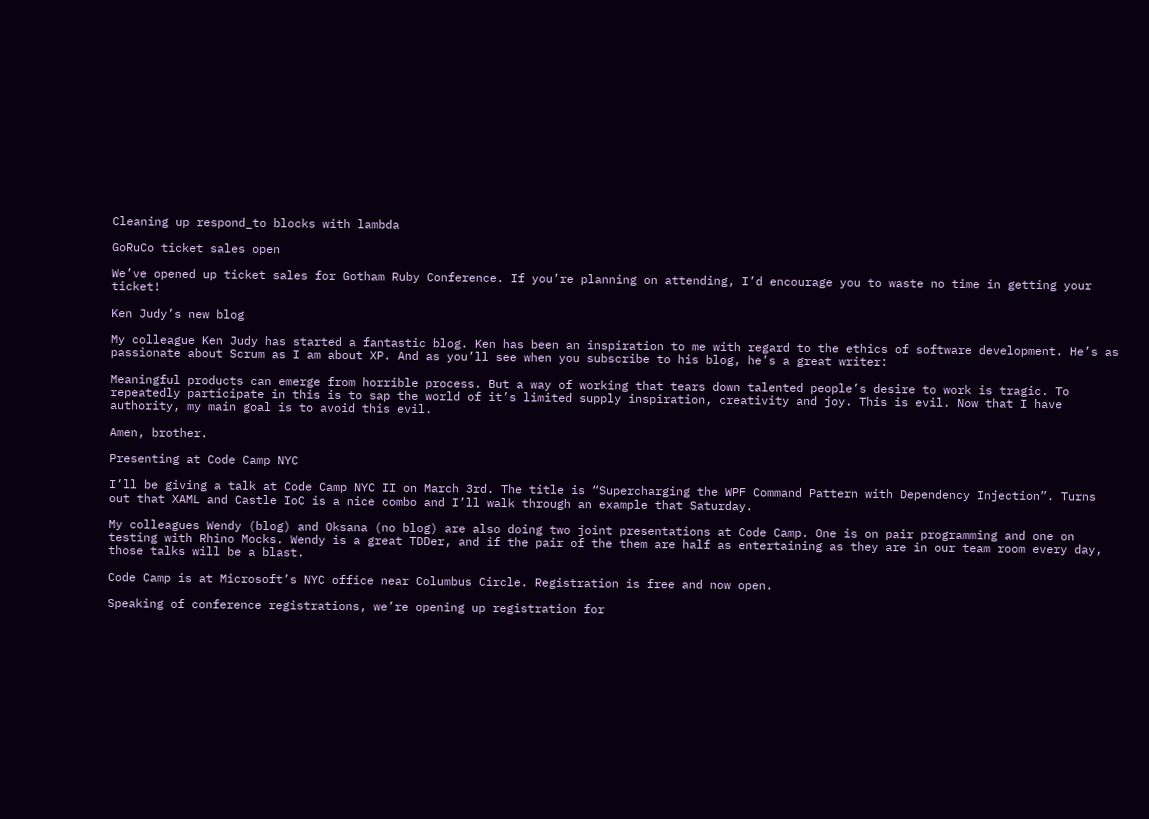Cleaning up respond_to blocks with lambda

GoRuCo ticket sales open

We’ve opened up ticket sales for Gotham Ruby Conference. If you’re planning on attending, I’d encourage you to waste no time in getting your ticket!

Ken Judy’s new blog

My colleague Ken Judy has started a fantastic blog. Ken has been an inspiration to me with regard to the ethics of software development. He’s as passionate about Scrum as I am about XP. And as you’ll see when you subscribe to his blog, he’s a great writer:

Meaningful products can emerge from horrible process. But a way of working that tears down talented people’s desire to work is tragic. To repeatedly participate in this is to sap the world of it’s limited supply inspiration, creativity and joy. This is evil. Now that I have authority, my main goal is to avoid this evil.

Amen, brother.

Presenting at Code Camp NYC

I’ll be giving a talk at Code Camp NYC II on March 3rd. The title is “Supercharging the WPF Command Pattern with Dependency Injection”. Turns out that XAML and Castle IoC is a nice combo and I’ll walk through an example that Saturday.

My colleagues Wendy (blog) and Oksana (no blog) are also doing two joint presentations at Code Camp. One is on pair programming and one on testing with Rhino Mocks. Wendy is a great TDDer, and if the pair of the them are half as entertaining as they are in our team room every day, those talks will be a blast.

Code Camp is at Microsoft’s NYC office near Columbus Circle. Registration is free and now open.

Speaking of conference registrations, we’re opening up registration for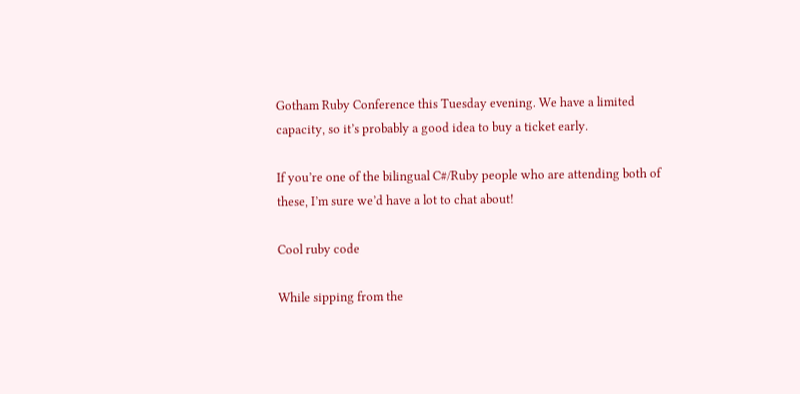Gotham Ruby Conference this Tuesday evening. We have a limited capacity, so it’s probably a good idea to buy a ticket early.

If you’re one of the bilingual C#/Ruby people who are attending both of these, I’m sure we’d have a lot to chat about!

Cool ruby code

While sipping from the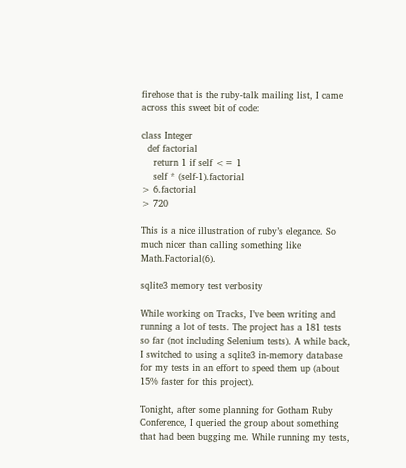firehose that is the ruby-talk mailing list, I came across this sweet bit of code:

class Integer
  def factorial
    return 1 if self <= 1
    self * (self-1).factorial
> 6.factorial
> 720

This is a nice illustration of ruby’s elegance. So much nicer than calling something like Math.Factorial(6).

sqlite3 memory test verbosity

While working on Tracks, I’ve been writing and running a lot of tests. The project has a 181 tests so far (not including Selenium tests). A while back, I switched to using a sqlite3 in-memory database for my tests in an effort to speed them up (about 15% faster for this project).

Tonight, after some planning for Gotham Ruby Conference, I queried the group about something that had been bugging me. While running my tests,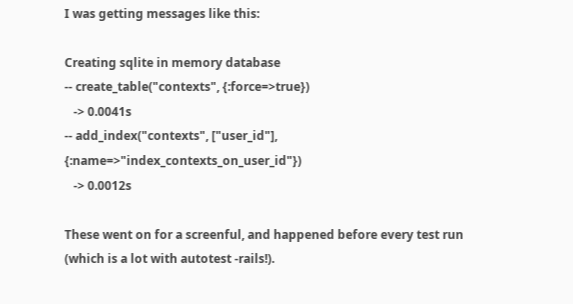I was getting messages like this:

Creating sqlite in memory database
-- create_table("contexts", {:force=>true})
   -> 0.0041s
-- add_index("contexts", ["user_id"], {:name=>"index_contexts_on_user_id"})
   -> 0.0012s

These went on for a screenful, and happened before every test run (which is a lot with autotest -rails!).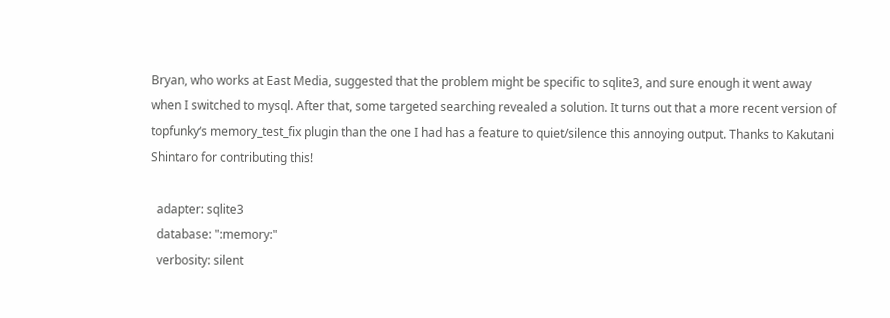Bryan, who works at East Media, suggested that the problem might be specific to sqlite3, and sure enough it went away when I switched to mysql. After that, some targeted searching revealed a solution. It turns out that a more recent version of topfunky‘s memory_test_fix plugin than the one I had has a feature to quiet/silence this annoying output. Thanks to Kakutani Shintaro for contributing this!

  adapter: sqlite3
  database: ":memory:"
  verbosity: silent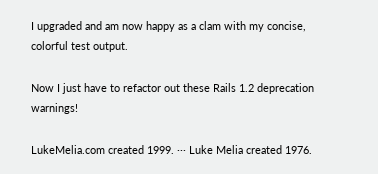I upgraded and am now happy as a clam with my concise, colorful test output.

Now I just have to refactor out these Rails 1.2 deprecation warnings!

LukeMelia.com created 1999. ··· Luke Melia created 1976.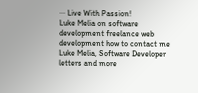··· Live With Passion!
Luke Melia on software development freelance web development how to contact me Luke Melia, Software Developer letters and more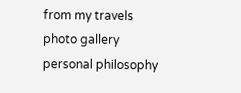from my travels photo gallery personal philosophy